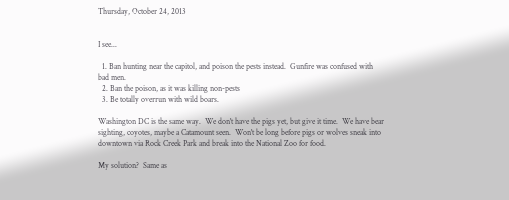Thursday, October 24, 2013


I see...

  1. Ban hunting near the capitol, and poison the pests instead.  Gunfire was confused with bad men.
  2. Ban the poison, as it was killing non-pests
  3. Be totally overrun with wild boars.

Washington DC is the same way.  We don't have the pigs yet, but give it time.  We have bear sighting, coyotes, maybe a Catamount seen.  Won't be long before pigs or wolves sneak into downtown via Rock Creek Park and break into the National Zoo for food.

My solution?  Same as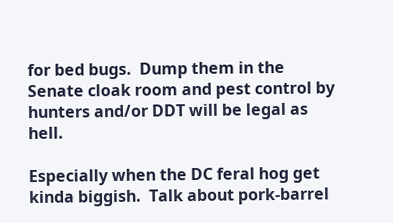for bed bugs.  Dump them in the Senate cloak room and pest control by hunters and/or DDT will be legal as hell.

Especially when the DC feral hog get kinda biggish.  Talk about pork-barrel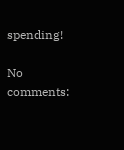spending!

No comments: